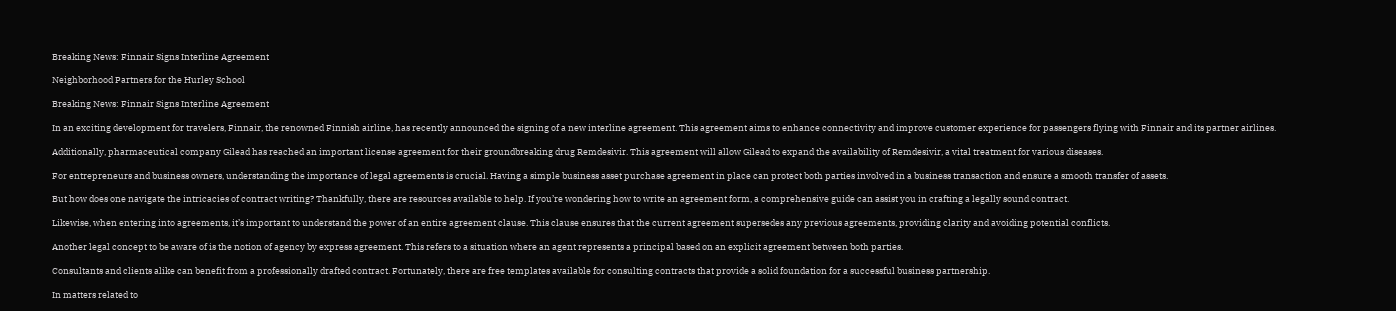Breaking News: Finnair Signs Interline Agreement

Neighborhood Partners for the Hurley School

Breaking News: Finnair Signs Interline Agreement

In an exciting development for travelers, Finnair, the renowned Finnish airline, has recently announced the signing of a new interline agreement. This agreement aims to enhance connectivity and improve customer experience for passengers flying with Finnair and its partner airlines.

Additionally, pharmaceutical company Gilead has reached an important license agreement for their groundbreaking drug Remdesivir. This agreement will allow Gilead to expand the availability of Remdesivir, a vital treatment for various diseases.

For entrepreneurs and business owners, understanding the importance of legal agreements is crucial. Having a simple business asset purchase agreement in place can protect both parties involved in a business transaction and ensure a smooth transfer of assets.

But how does one navigate the intricacies of contract writing? Thankfully, there are resources available to help. If you’re wondering how to write an agreement form, a comprehensive guide can assist you in crafting a legally sound contract.

Likewise, when entering into agreements, it’s important to understand the power of an entire agreement clause. This clause ensures that the current agreement supersedes any previous agreements, providing clarity and avoiding potential conflicts.

Another legal concept to be aware of is the notion of agency by express agreement. This refers to a situation where an agent represents a principal based on an explicit agreement between both parties.

Consultants and clients alike can benefit from a professionally drafted contract. Fortunately, there are free templates available for consulting contracts that provide a solid foundation for a successful business partnership.

In matters related to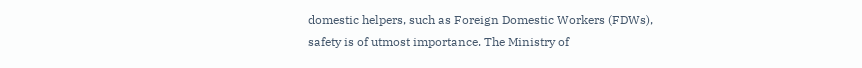domestic helpers, such as Foreign Domestic Workers (FDWs), safety is of utmost importance. The Ministry of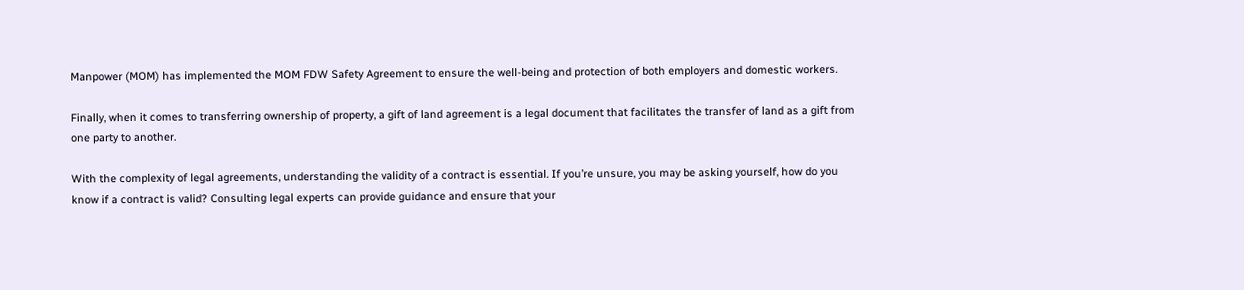Manpower (MOM) has implemented the MOM FDW Safety Agreement to ensure the well-being and protection of both employers and domestic workers.

Finally, when it comes to transferring ownership of property, a gift of land agreement is a legal document that facilitates the transfer of land as a gift from one party to another.

With the complexity of legal agreements, understanding the validity of a contract is essential. If you’re unsure, you may be asking yourself, how do you know if a contract is valid? Consulting legal experts can provide guidance and ensure that your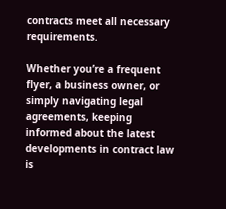contracts meet all necessary requirements.

Whether you’re a frequent flyer, a business owner, or simply navigating legal agreements, keeping informed about the latest developments in contract law is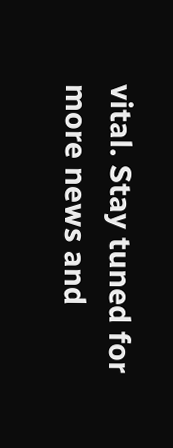vital. Stay tuned for more news and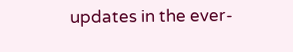updates in the ever-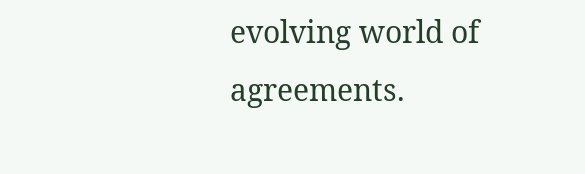evolving world of agreements.